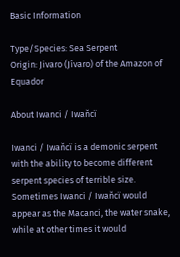Basic Information

Type/Species: Sea Serpent
Origin: Jivaro (Jívaro) of the Amazon of Equador

About Iwanci / Iwaňcï

Iwanci / Iwaňcï is a demonic serpent with the ability to become different serpent species of terrible size. Sometimes Iwanci / Iwaňcï would appear as the Macanci, the water snake, while at other times it would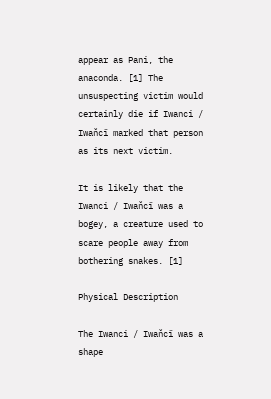appear as Pani, the anaconda. [1] The unsuspecting victim would certainly die if Iwanci / Iwaňcï marked that person as its next victim.

It is likely that the Iwanci / Iwaňcï was a bogey, a creature used to scare people away from bothering snakes. [1]

Physical Description

The Iwanci / Iwaňcï was a shape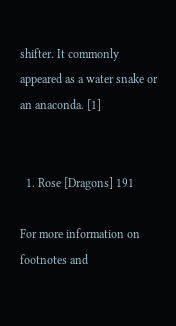shifter. It commonly appeared as a water snake or an anaconda. [1]


  1. Rose [Dragons] 191

For more information on footnotes and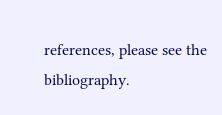references, please see the bibliography.